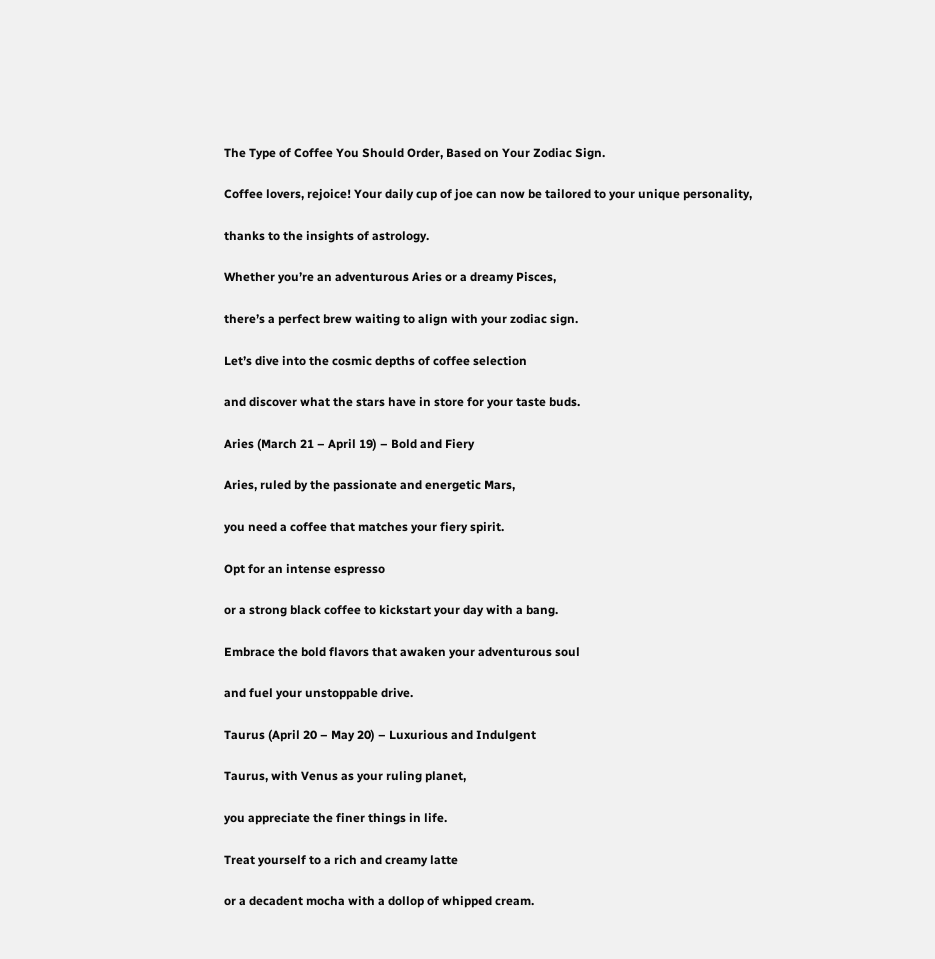The Type of Coffee You Should Order, Based on Your Zodiac Sign.

Coffee lovers, rejoice! Your daily cup of joe can now be tailored to your unique personality,

thanks to the insights of astrology.

Whether you’re an adventurous Aries or a dreamy Pisces,

there’s a perfect brew waiting to align with your zodiac sign.

Let’s dive into the cosmic depths of coffee selection

and discover what the stars have in store for your taste buds.

Aries (March 21 – April 19) – Bold and Fiery

Aries, ruled by the passionate and energetic Mars,

you need a coffee that matches your fiery spirit.

Opt for an intense espresso

or a strong black coffee to kickstart your day with a bang.

Embrace the bold flavors that awaken your adventurous soul

and fuel your unstoppable drive.

Taurus (April 20 – May 20) – Luxurious and Indulgent

Taurus, with Venus as your ruling planet,

you appreciate the finer things in life.

Treat yourself to a rich and creamy latte

or a decadent mocha with a dollop of whipped cream.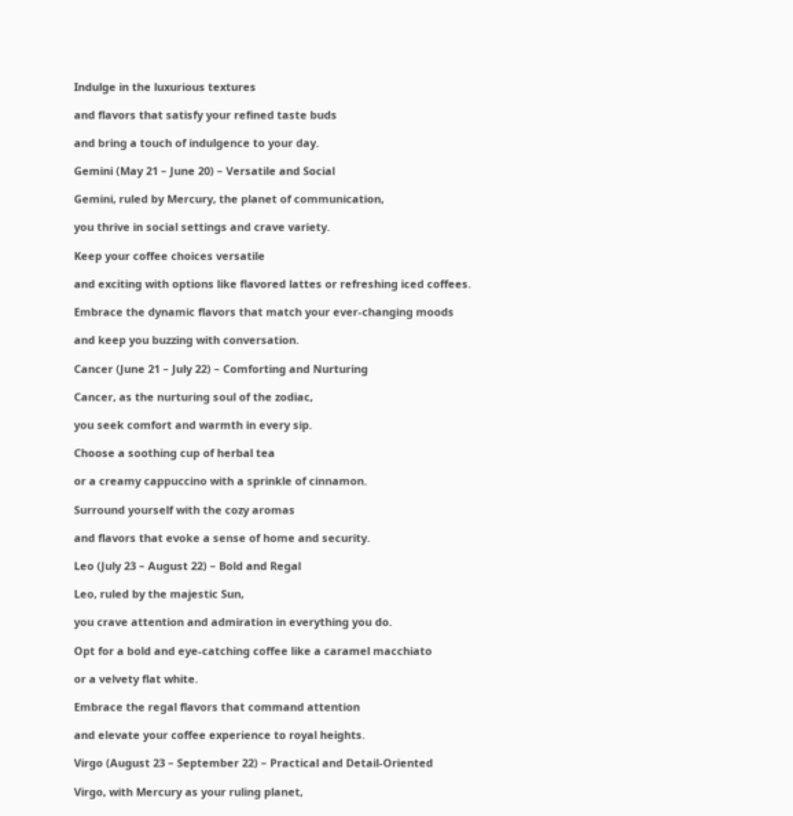Indulge in the luxurious textures

and flavors that satisfy your refined taste buds

and bring a touch of indulgence to your day.

Gemini (May 21 – June 20) – Versatile and Social

Gemini, ruled by Mercury, the planet of communication,

you thrive in social settings and crave variety.

Keep your coffee choices versatile

and exciting with options like flavored lattes or refreshing iced coffees.

Embrace the dynamic flavors that match your ever-changing moods

and keep you buzzing with conversation.

Cancer (June 21 – July 22) – Comforting and Nurturing

Cancer, as the nurturing soul of the zodiac,

you seek comfort and warmth in every sip.

Choose a soothing cup of herbal tea

or a creamy cappuccino with a sprinkle of cinnamon.

Surround yourself with the cozy aromas

and flavors that evoke a sense of home and security.

Leo (July 23 – August 22) – Bold and Regal

Leo, ruled by the majestic Sun,

you crave attention and admiration in everything you do.

Opt for a bold and eye-catching coffee like a caramel macchiato

or a velvety flat white.

Embrace the regal flavors that command attention

and elevate your coffee experience to royal heights.

Virgo (August 23 – September 22) – Practical and Detail-Oriented

Virgo, with Mercury as your ruling planet,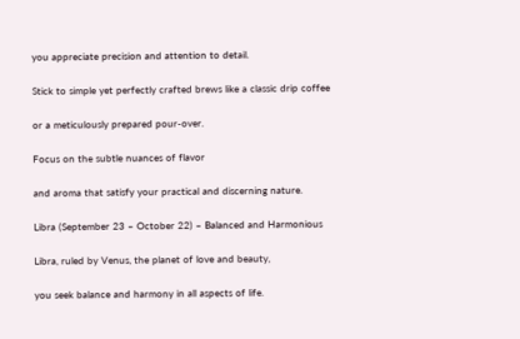you appreciate precision and attention to detail.

Stick to simple yet perfectly crafted brews like a classic drip coffee

or a meticulously prepared pour-over.

Focus on the subtle nuances of flavor

and aroma that satisfy your practical and discerning nature.

Libra (September 23 – October 22) – Balanced and Harmonious

Libra, ruled by Venus, the planet of love and beauty,

you seek balance and harmony in all aspects of life.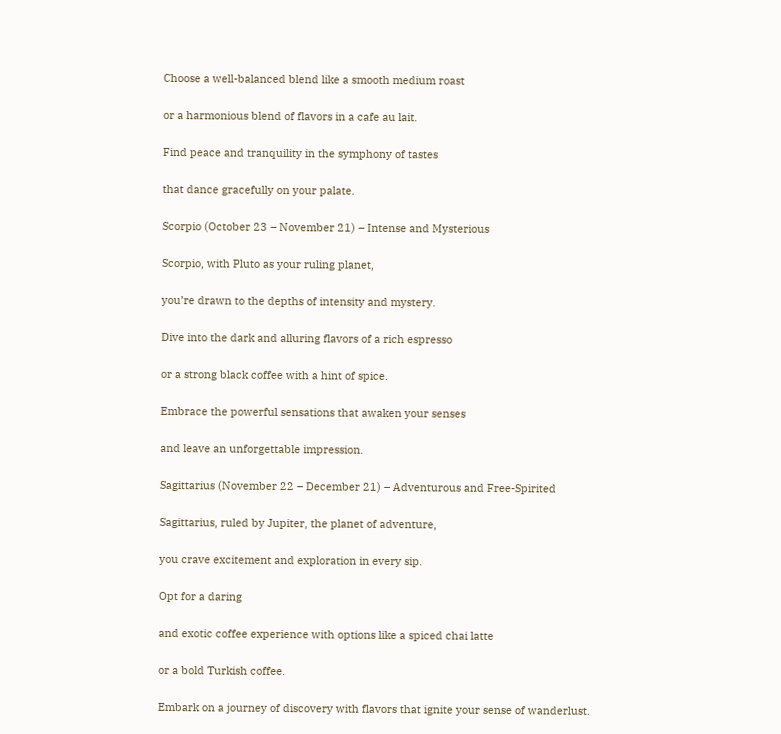Choose a well-balanced blend like a smooth medium roast

or a harmonious blend of flavors in a cafe au lait.

Find peace and tranquility in the symphony of tastes

that dance gracefully on your palate.

Scorpio (October 23 – November 21) – Intense and Mysterious

Scorpio, with Pluto as your ruling planet,

you’re drawn to the depths of intensity and mystery.

Dive into the dark and alluring flavors of a rich espresso

or a strong black coffee with a hint of spice.

Embrace the powerful sensations that awaken your senses

and leave an unforgettable impression.

Sagittarius (November 22 – December 21) – Adventurous and Free-Spirited

Sagittarius, ruled by Jupiter, the planet of adventure,

you crave excitement and exploration in every sip.

Opt for a daring

and exotic coffee experience with options like a spiced chai latte

or a bold Turkish coffee.

Embark on a journey of discovery with flavors that ignite your sense of wanderlust.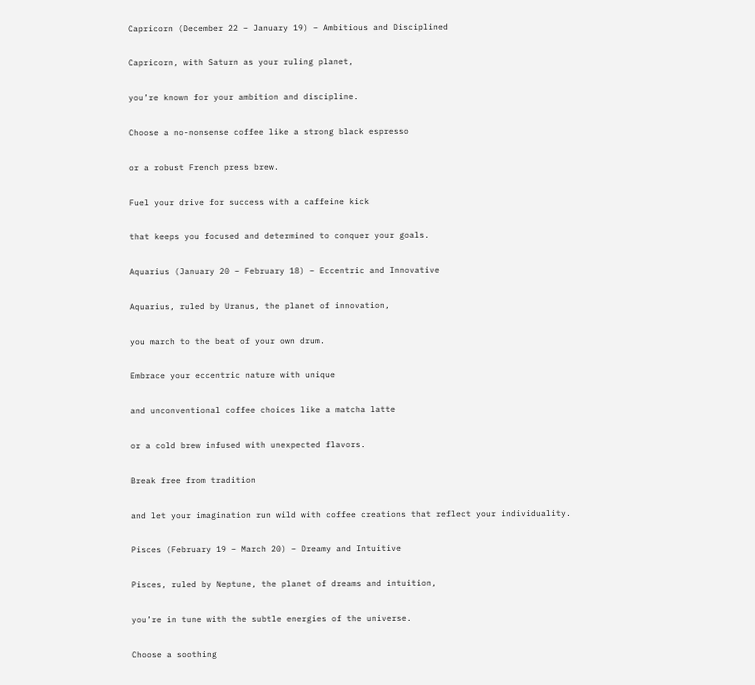Capricorn (December 22 – January 19) – Ambitious and Disciplined

Capricorn, with Saturn as your ruling planet,

you’re known for your ambition and discipline.

Choose a no-nonsense coffee like a strong black espresso

or a robust French press brew.

Fuel your drive for success with a caffeine kick

that keeps you focused and determined to conquer your goals.

Aquarius (January 20 – February 18) – Eccentric and Innovative

Aquarius, ruled by Uranus, the planet of innovation,

you march to the beat of your own drum.

Embrace your eccentric nature with unique

and unconventional coffee choices like a matcha latte

or a cold brew infused with unexpected flavors.

Break free from tradition

and let your imagination run wild with coffee creations that reflect your individuality.

Pisces (February 19 – March 20) – Dreamy and Intuitive

Pisces, ruled by Neptune, the planet of dreams and intuition,

you’re in tune with the subtle energies of the universe.

Choose a soothing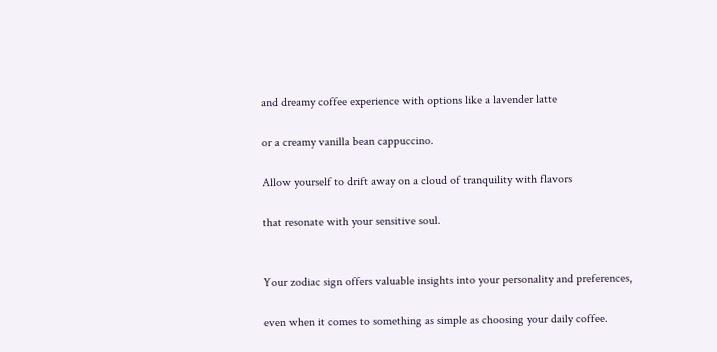and dreamy coffee experience with options like a lavender latte

or a creamy vanilla bean cappuccino.

Allow yourself to drift away on a cloud of tranquility with flavors

that resonate with your sensitive soul.


Your zodiac sign offers valuable insights into your personality and preferences,

even when it comes to something as simple as choosing your daily coffee.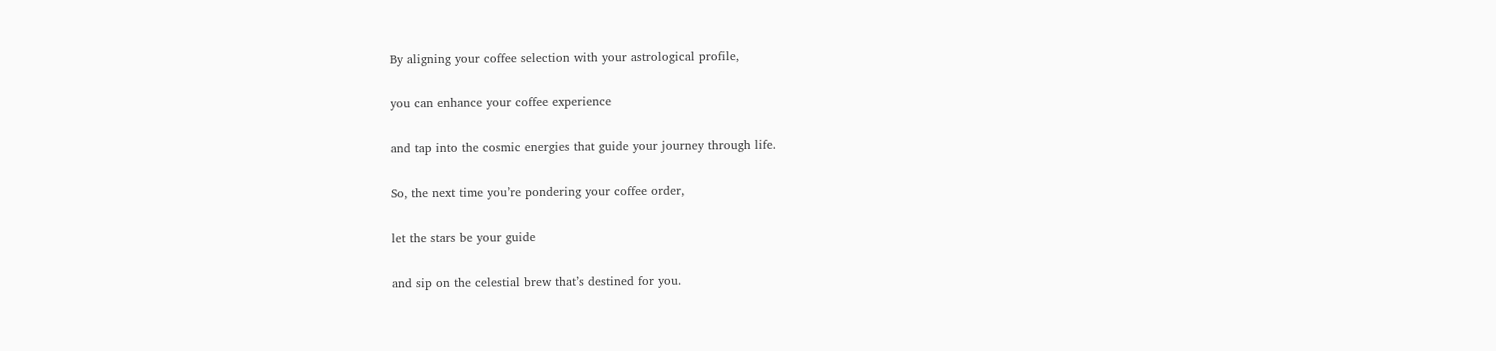By aligning your coffee selection with your astrological profile,

you can enhance your coffee experience

and tap into the cosmic energies that guide your journey through life.

So, the next time you’re pondering your coffee order,

let the stars be your guide

and sip on the celestial brew that’s destined for you.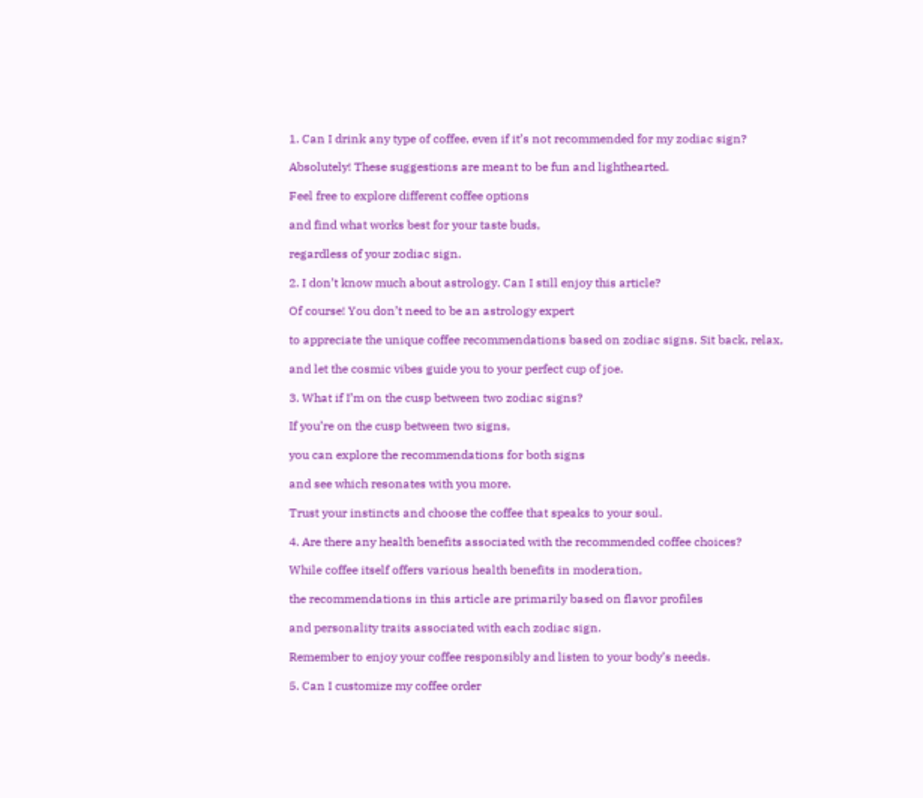1. Can I drink any type of coffee, even if it’s not recommended for my zodiac sign?

Absolutely! These suggestions are meant to be fun and lighthearted.

Feel free to explore different coffee options

and find what works best for your taste buds,

regardless of your zodiac sign.

2. I don’t know much about astrology. Can I still enjoy this article?

Of course! You don’t need to be an astrology expert

to appreciate the unique coffee recommendations based on zodiac signs. Sit back, relax,

and let the cosmic vibes guide you to your perfect cup of joe.

3. What if I’m on the cusp between two zodiac signs?

If you’re on the cusp between two signs,

you can explore the recommendations for both signs

and see which resonates with you more.

Trust your instincts and choose the coffee that speaks to your soul.

4. Are there any health benefits associated with the recommended coffee choices?

While coffee itself offers various health benefits in moderation,

the recommendations in this article are primarily based on flavor profiles

and personality traits associated with each zodiac sign.

Remember to enjoy your coffee responsibly and listen to your body’s needs.

5. Can I customize my coffee order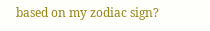based on my zodiac sign?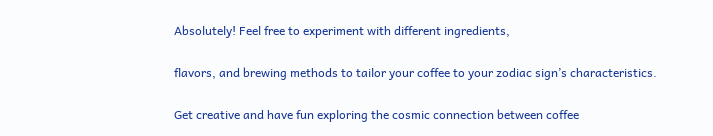Absolutely! Feel free to experiment with different ingredients,

flavors, and brewing methods to tailor your coffee to your zodiac sign’s characteristics.

Get creative and have fun exploring the cosmic connection between coffee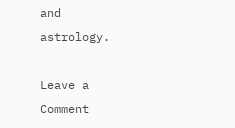and astrology.

Leave a Comment